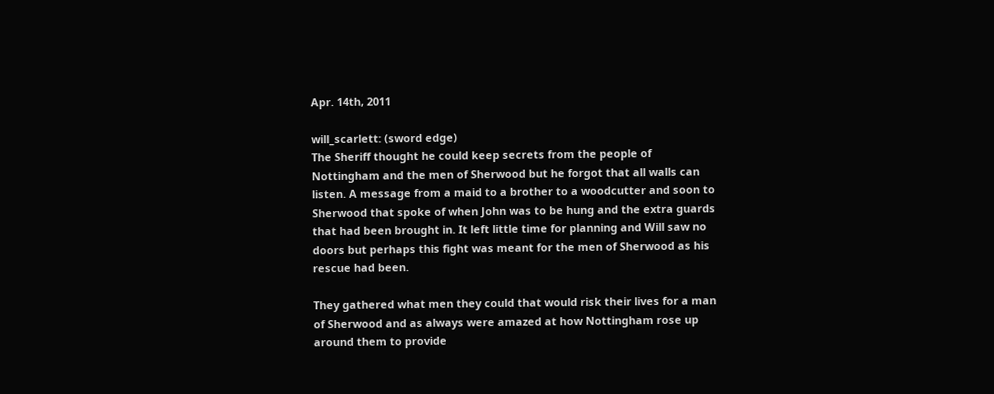Apr. 14th, 2011

will_scarlett: (sword edge)
The Sheriff thought he could keep secrets from the people of Nottingham and the men of Sherwood but he forgot that all walls can listen. A message from a maid to a brother to a woodcutter and soon to Sherwood that spoke of when John was to be hung and the extra guards that had been brought in. It left little time for planning and Will saw no doors but perhaps this fight was meant for the men of Sherwood as his rescue had been.

They gathered what men they could that would risk their lives for a man of Sherwood and as always were amazed at how Nottingham rose up around them to provide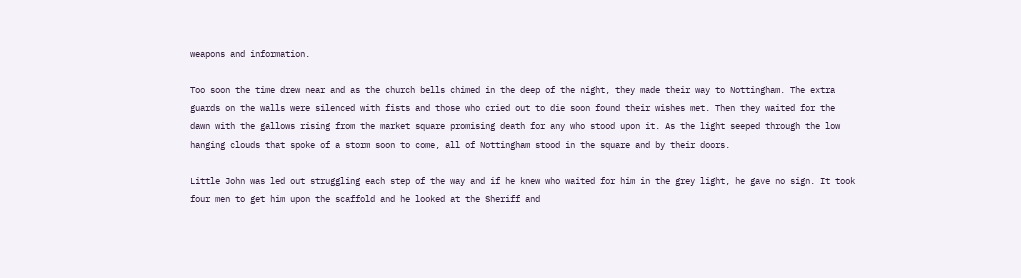weapons and information.

Too soon the time drew near and as the church bells chimed in the deep of the night, they made their way to Nottingham. The extra guards on the walls were silenced with fists and those who cried out to die soon found their wishes met. Then they waited for the dawn with the gallows rising from the market square promising death for any who stood upon it. As the light seeped through the low hanging clouds that spoke of a storm soon to come, all of Nottingham stood in the square and by their doors.

Little John was led out struggling each step of the way and if he knew who waited for him in the grey light, he gave no sign. It took four men to get him upon the scaffold and he looked at the Sheriff and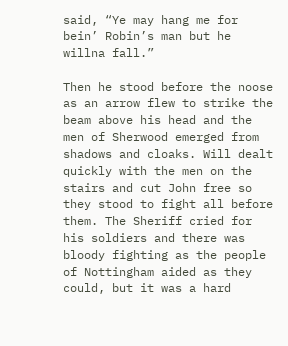said, “Ye may hang me for bein’ Robin’s man but he willna fall.”

Then he stood before the noose as an arrow flew to strike the beam above his head and the men of Sherwood emerged from shadows and cloaks. Will dealt quickly with the men on the stairs and cut John free so they stood to fight all before them. The Sheriff cried for his soldiers and there was bloody fighting as the people of Nottingham aided as they could, but it was a hard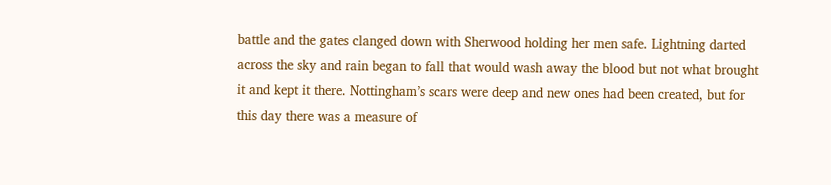battle and the gates clanged down with Sherwood holding her men safe. Lightning darted across the sky and rain began to fall that would wash away the blood but not what brought it and kept it there. Nottingham’s scars were deep and new ones had been created, but for this day there was a measure of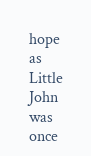hope as Little John was once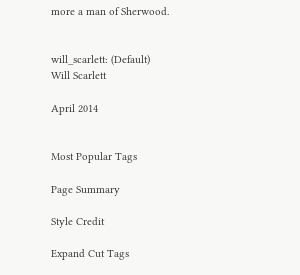more a man of Sherwood.


will_scarlett: (Default)
Will Scarlett

April 2014


Most Popular Tags

Page Summary

Style Credit

Expand Cut Tags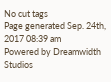No cut tags
Page generated Sep. 24th, 2017 08:39 am
Powered by Dreamwidth Studios